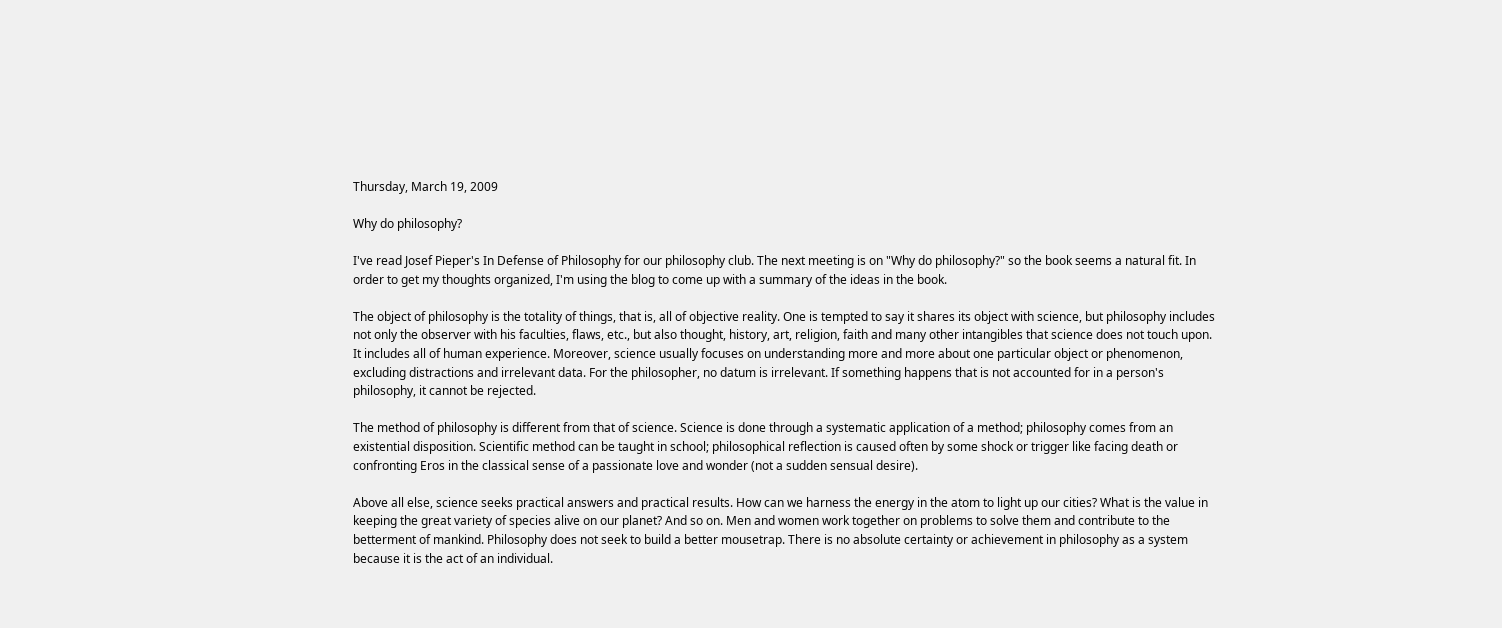Thursday, March 19, 2009

Why do philosophy?

I've read Josef Pieper's In Defense of Philosophy for our philosophy club. The next meeting is on "Why do philosophy?" so the book seems a natural fit. In order to get my thoughts organized, I'm using the blog to come up with a summary of the ideas in the book.

The object of philosophy is the totality of things, that is, all of objective reality. One is tempted to say it shares its object with science, but philosophy includes not only the observer with his faculties, flaws, etc., but also thought, history, art, religion, faith and many other intangibles that science does not touch upon. It includes all of human experience. Moreover, science usually focuses on understanding more and more about one particular object or phenomenon, excluding distractions and irrelevant data. For the philosopher, no datum is irrelevant. If something happens that is not accounted for in a person's philosophy, it cannot be rejected.

The method of philosophy is different from that of science. Science is done through a systematic application of a method; philosophy comes from an existential disposition. Scientific method can be taught in school; philosophical reflection is caused often by some shock or trigger like facing death or confronting Eros in the classical sense of a passionate love and wonder (not a sudden sensual desire).

Above all else, science seeks practical answers and practical results. How can we harness the energy in the atom to light up our cities? What is the value in keeping the great variety of species alive on our planet? And so on. Men and women work together on problems to solve them and contribute to the betterment of mankind. Philosophy does not seek to build a better mousetrap. There is no absolute certainty or achievement in philosophy as a system because it is the act of an individual.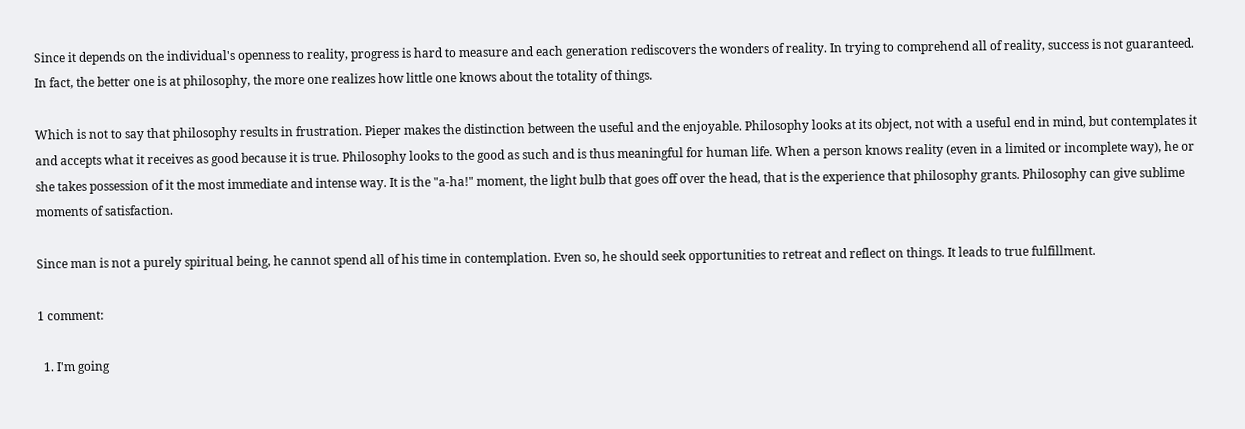Since it depends on the individual's openness to reality, progress is hard to measure and each generation rediscovers the wonders of reality. In trying to comprehend all of reality, success is not guaranteed. In fact, the better one is at philosophy, the more one realizes how little one knows about the totality of things.

Which is not to say that philosophy results in frustration. Pieper makes the distinction between the useful and the enjoyable. Philosophy looks at its object, not with a useful end in mind, but contemplates it and accepts what it receives as good because it is true. Philosophy looks to the good as such and is thus meaningful for human life. When a person knows reality (even in a limited or incomplete way), he or she takes possession of it the most immediate and intense way. It is the "a-ha!" moment, the light bulb that goes off over the head, that is the experience that philosophy grants. Philosophy can give sublime moments of satisfaction.

Since man is not a purely spiritual being, he cannot spend all of his time in contemplation. Even so, he should seek opportunities to retreat and reflect on things. It leads to true fulfillment.

1 comment:

  1. I'm going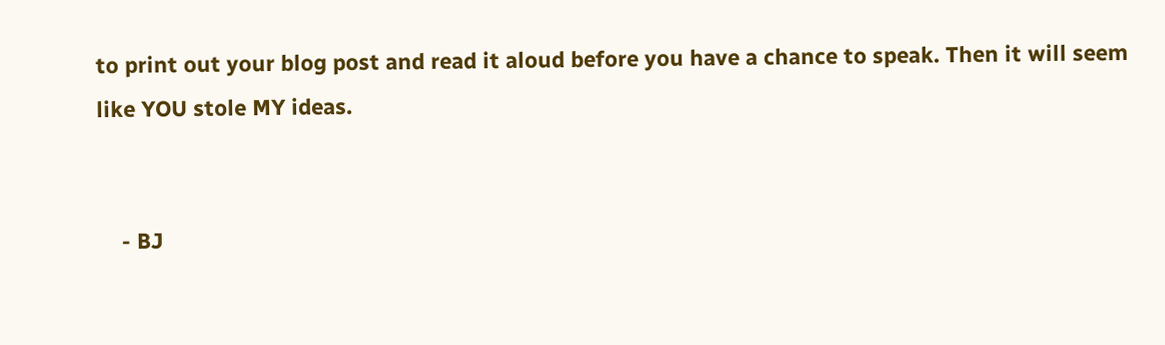to print out your blog post and read it aloud before you have a chance to speak. Then it will seem like YOU stole MY ideas.


    - BJ